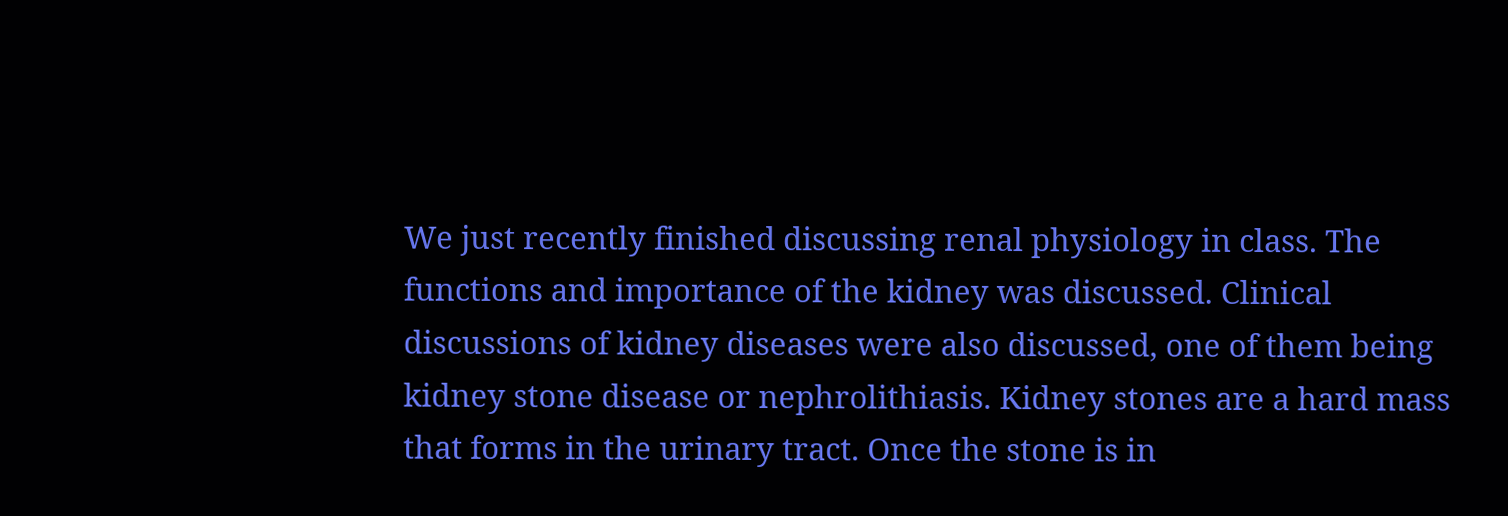We just recently finished discussing renal physiology in class. The functions and importance of the kidney was discussed. Clinical discussions of kidney diseases were also discussed, one of them being kidney stone disease or nephrolithiasis. Kidney stones are a hard mass that forms in the urinary tract. Once the stone is in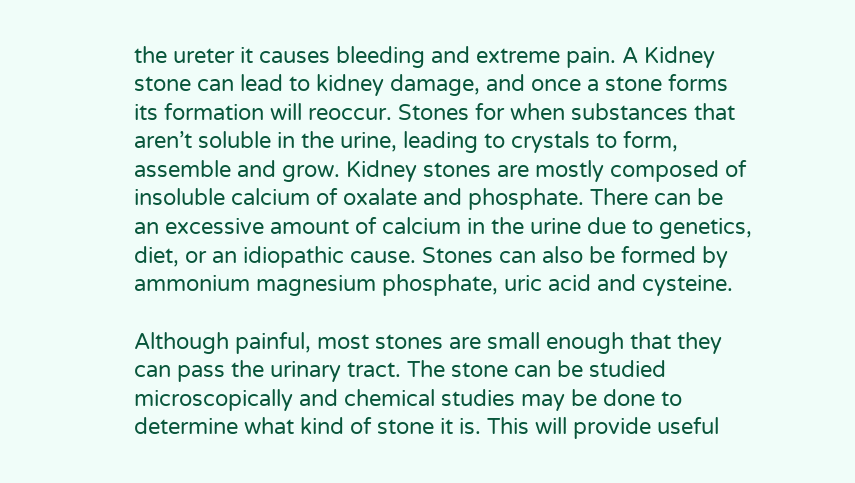the ureter it causes bleeding and extreme pain. A Kidney stone can lead to kidney damage, and once a stone forms its formation will reoccur. Stones for when substances that aren’t soluble in the urine, leading to crystals to form, assemble and grow. Kidney stones are mostly composed of insoluble calcium of oxalate and phosphate. There can be an excessive amount of calcium in the urine due to genetics, diet, or an idiopathic cause. Stones can also be formed by ammonium magnesium phosphate, uric acid and cysteine.

Although painful, most stones are small enough that they can pass the urinary tract. The stone can be studied microscopically and chemical studies may be done to determine what kind of stone it is. This will provide useful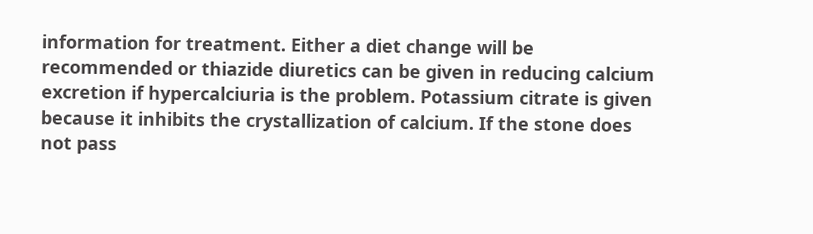information for treatment. Either a diet change will be recommended or thiazide diuretics can be given in reducing calcium excretion if hypercalciuria is the problem. Potassium citrate is given because it inhibits the crystallization of calcium. If the stone does not pass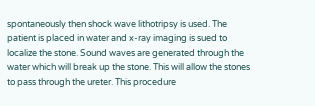spontaneously then shock wave lithotripsy is used. The patient is placed in water and x-ray imaging is sued to localize the stone. Sound waves are generated through the water which will break up the stone. This will allow the stones to pass through the ureter. This procedure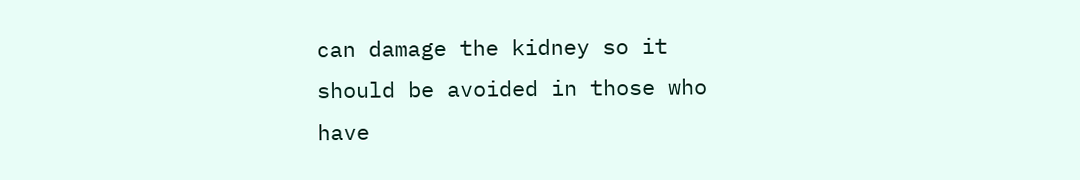can damage the kidney so it should be avoided in those who have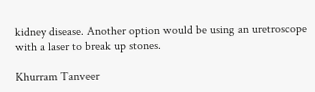kidney disease. Another option would be using an uretroscope with a laser to break up stones.

Khurram Tanveer